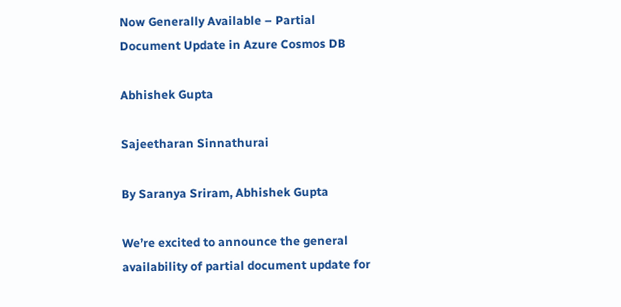Now Generally Available – Partial Document Update in Azure Cosmos DB

Abhishek Gupta

Sajeetharan Sinnathurai

By Saranya Sriram, Abhishek Gupta

We’re excited to announce the general availability of partial document update for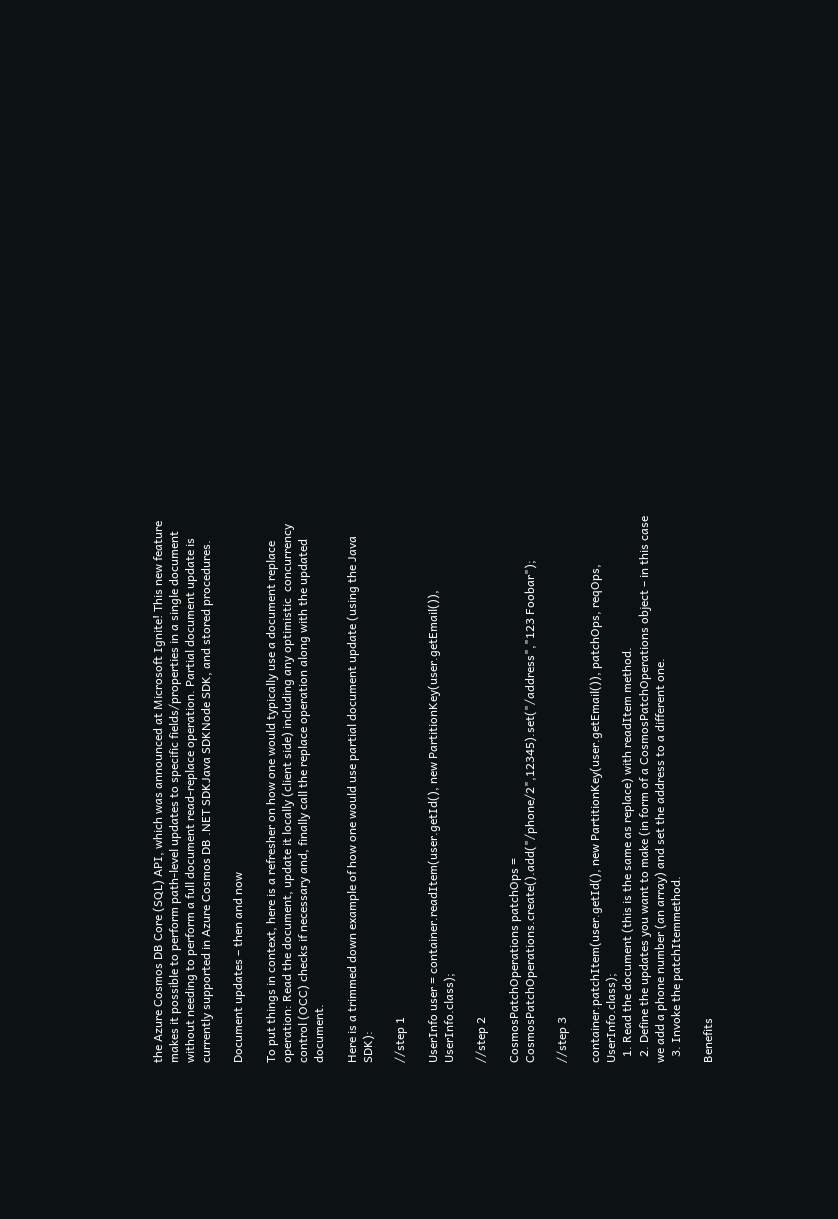the Azure Cosmos DB Core (SQL) API, which was announced at Microsoft Ignite! This new feature makes it possible to perform path-level updates to specific fields/properties in a single document without needing to perform a full document read-replace operation. Partial document update is currently supported in Azure Cosmos DB .NET SDKJava SDKNode SDK, and stored procedures.

Document updates – then and now

To put things in context, here is a refresher on how one would typically use a document replace operation: Read the document, update it locally (client side) including any optimistic  concurrency control (OCC) checks if necessary and, finally call the replace operation along with the updated document.

Here is a trimmed down example of how one would use partial document update (using the Java SDK):

//step 1

UserInfo user = container.readItem(user.getId(), new PartitionKey(user.getEmail()), UserInfo.class);

//step 2

CosmosPatchOperations patchOps = CosmosPatchOperations.create().add("/phone/2",12345).set("/address","123 Foobar");

//step 3

container.patchItem(user.getId(), new PartitionKey(user.getEmail()), patchOps, reqOps, UserInfo.class);
  1. Read the document (this is the same as replace) with readItem method.
  2. Define the updates you want to make (in form of a CosmosPatchOperations object – in this case we add a phone number (an array) and set the address to a different one.
  3. Invoke the patchItemmethod.

Benefits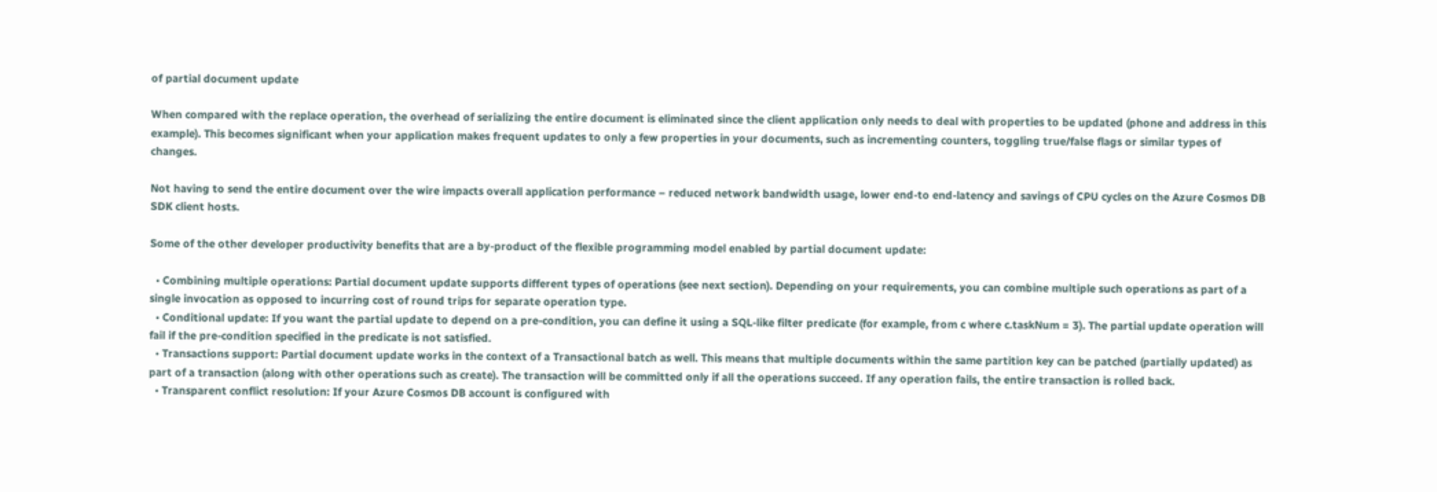of partial document update

When compared with the replace operation, the overhead of serializing the entire document is eliminated since the client application only needs to deal with properties to be updated (phone and address in this example). This becomes significant when your application makes frequent updates to only a few properties in your documents, such as incrementing counters, toggling true/false flags or similar types of changes.

Not having to send the entire document over the wire impacts overall application performance – reduced network bandwidth usage, lower end-to end-latency and savings of CPU cycles on the Azure Cosmos DB SDK client hosts.

Some of the other developer productivity benefits that are a by-product of the flexible programming model enabled by partial document update:

  • Combining multiple operations: Partial document update supports different types of operations (see next section). Depending on your requirements, you can combine multiple such operations as part of a single invocation as opposed to incurring cost of round trips for separate operation type.
  • Conditional update: If you want the partial update to depend on a pre-condition, you can define it using a SQL-like filter predicate (for example, from c where c.taskNum = 3). The partial update operation will fail if the pre-condition specified in the predicate is not satisfied.
  • Transactions support: Partial document update works in the context of a Transactional batch as well. This means that multiple documents within the same partition key can be patched (partially updated) as part of a transaction (along with other operations such as create). The transaction will be committed only if all the operations succeed. If any operation fails, the entire transaction is rolled back.
  • Transparent conflict resolution: If your Azure Cosmos DB account is configured with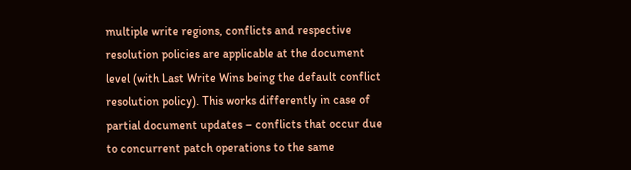multiple write regions, conflicts and respective resolution policies are applicable at the document level (with Last Write Wins being the default conflict resolution policy). This works differently in case of partial document updates – conflicts that occur due to concurrent patch operations to the same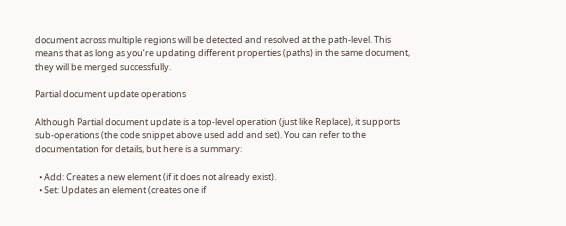document across multiple regions will be detected and resolved at the path-level. This means that as long as you’re updating different properties (paths) in the same document, they will be merged successfully.

Partial document update operations

Although Partial document update is a top-level operation (just like Replace), it supports sub-operations (the code snippet above used add and set). You can refer to the documentation for details, but here is a summary:

  • Add: Creates a new element (if it does not already exist).
  • Set: Updates an element (creates one if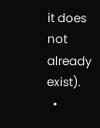it does not already exist).
  •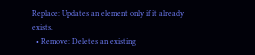Replace: Updates an element only if it already exists.
  • Remove: Deletes an existing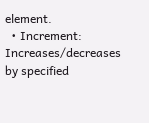element.
  • Increment: Increases/decreases by specified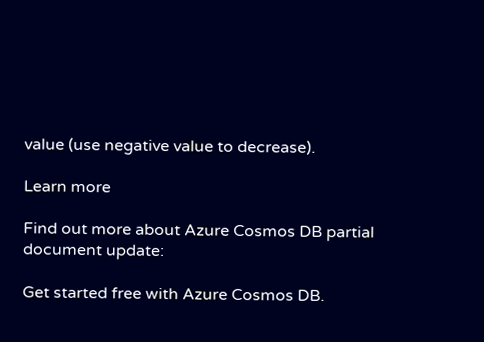value (use negative value to decrease).

Learn more

Find out more about Azure Cosmos DB partial document update:

Get started free with Azure Cosmos DB.